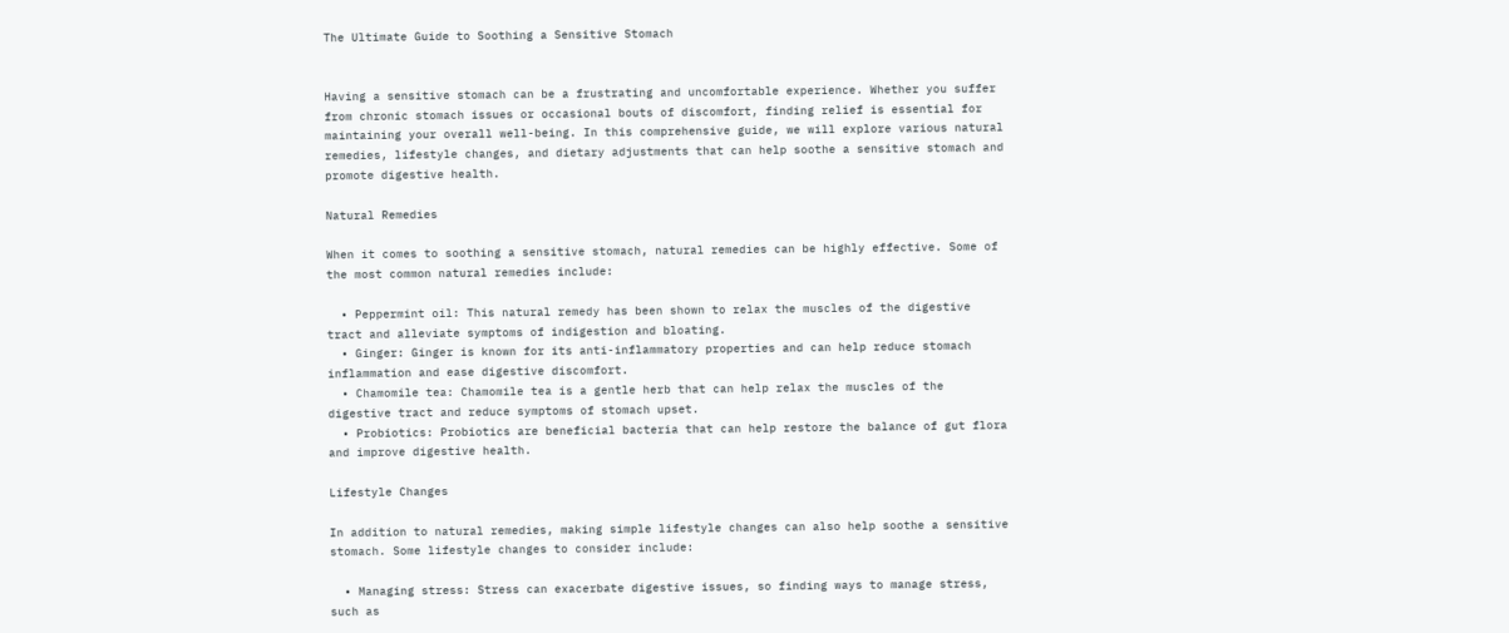The Ultimate Guide to Soothing a Sensitive Stomach


Having a sensitive stomach can be a frustrating and uncomfortable experience. Whether you suffer from chronic stomach issues or occasional bouts of discomfort, finding relief is essential for maintaining your overall well-being. In this comprehensive guide, we will explore various natural remedies, lifestyle changes, and dietary adjustments that can help soothe a sensitive stomach and promote digestive health.

Natural Remedies

When it comes to soothing a sensitive stomach, natural remedies can be highly effective. Some of the most common natural remedies include:

  • Peppermint oil: This natural remedy has been shown to relax the muscles of the digestive tract and alleviate symptoms of indigestion and bloating.
  • Ginger: Ginger is known for its anti-inflammatory properties and can help reduce stomach inflammation and ease digestive discomfort.
  • Chamomile tea: Chamomile tea is a gentle herb that can help relax the muscles of the digestive tract and reduce symptoms of stomach upset.
  • Probiotics: Probiotics are beneficial bacteria that can help restore the balance of gut flora and improve digestive health.

Lifestyle Changes

In addition to natural remedies, making simple lifestyle changes can also help soothe a sensitive stomach. Some lifestyle changes to consider include:

  • Managing stress: Stress can exacerbate digestive issues, so finding ways to manage stress, such as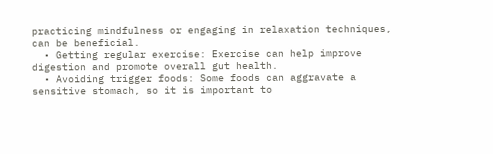practicing mindfulness or engaging in relaxation techniques, can be beneficial.
  • Getting regular exercise: Exercise can help improve digestion and promote overall gut health.
  • Avoiding trigger foods: Some foods can aggravate a sensitive stomach, so it is important to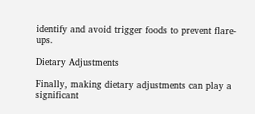identify and avoid trigger foods to prevent flare-ups.

Dietary Adjustments

Finally, making dietary adjustments can play a significant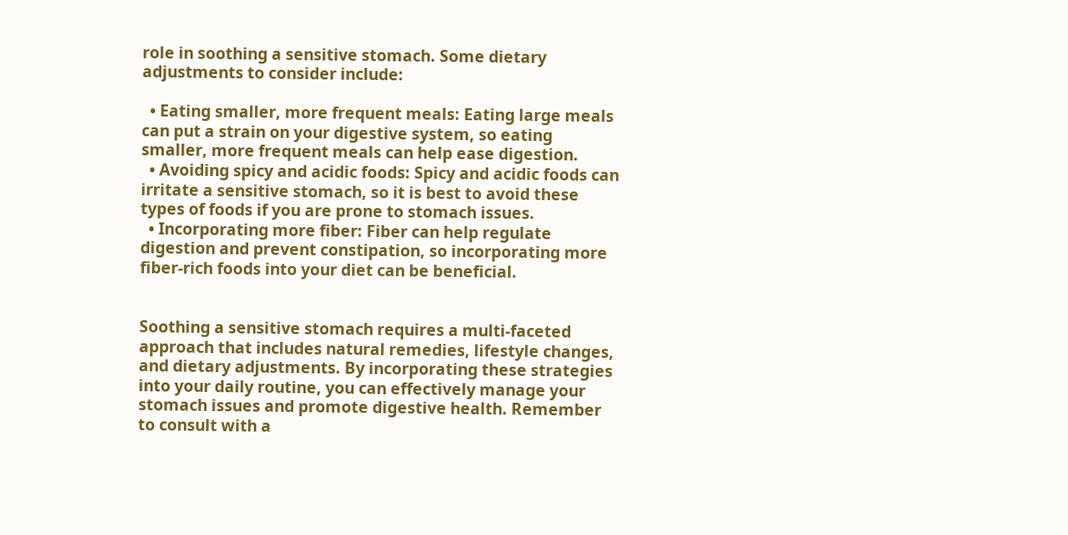role in soothing a sensitive stomach. Some dietary adjustments to consider include:

  • Eating smaller, more frequent meals: Eating large meals can put a strain on your digestive system, so eating smaller, more frequent meals can help ease digestion.
  • Avoiding spicy and acidic foods: Spicy and acidic foods can irritate a sensitive stomach, so it is best to avoid these types of foods if you are prone to stomach issues.
  • Incorporating more fiber: Fiber can help regulate digestion and prevent constipation, so incorporating more fiber-rich foods into your diet can be beneficial.


Soothing a sensitive stomach requires a multi-faceted approach that includes natural remedies, lifestyle changes, and dietary adjustments. By incorporating these strategies into your daily routine, you can effectively manage your stomach issues and promote digestive health. Remember to consult with a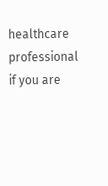healthcare professional if you are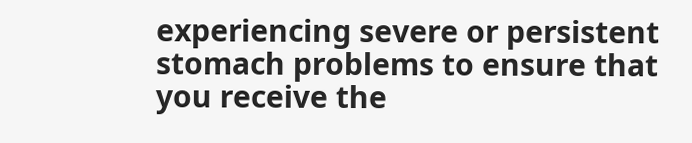experiencing severe or persistent stomach problems to ensure that you receive the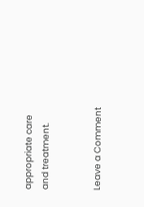appropriate care and treatment.


Leave a Comment